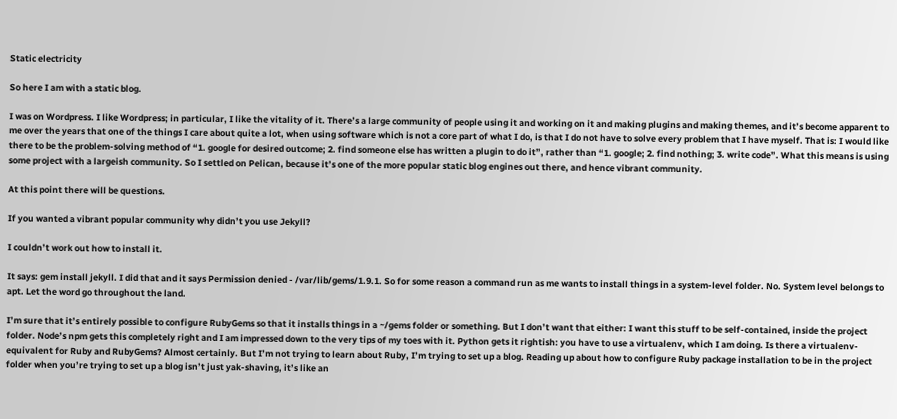Static electricity

So here I am with a static blog.

I was on Wordpress. I like Wordpress; in particular, I like the vitality of it. There’s a large community of people using it and working on it and making plugins and making themes, and it’s become apparent to me over the years that one of the things I care about quite a lot, when using software which is not a core part of what I do, is that I do not have to solve every problem that I have myself. That is: I would like there to be the problem-solving method of “1. google for desired outcome; 2. find someone else has written a plugin to do it”, rather than “1. google; 2. find nothing; 3. write code”. What this means is using some project with a largeish community. So I settled on Pelican, because it’s one of the more popular static blog engines out there, and hence vibrant community.

At this point there will be questions.

If you wanted a vibrant popular community why didn’t you use Jekyll?

I couldn’t work out how to install it.

It says: gem install jekyll. I did that and it says Permission denied - /var/lib/gems/1.9.1. So for some reason a command run as me wants to install things in a system-level folder. No. System level belongs to apt. Let the word go throughout the land.

I’m sure that it’s entirely possible to configure RubyGems so that it installs things in a ~/gems folder or something. But I don’t want that either: I want this stuff to be self-contained, inside the project folder. Node’s npm gets this completely right and I am impressed down to the very tips of my toes with it. Python gets it rightish: you have to use a virtualenv, which I am doing. Is there a virtualenv-equivalent for Ruby and RubyGems? Almost certainly. But I’m not trying to learn about Ruby, I’m trying to set up a blog. Reading up about how to configure Ruby package installation to be in the project folder when you’re trying to set up a blog isn’t just yak-shaving, it’s like an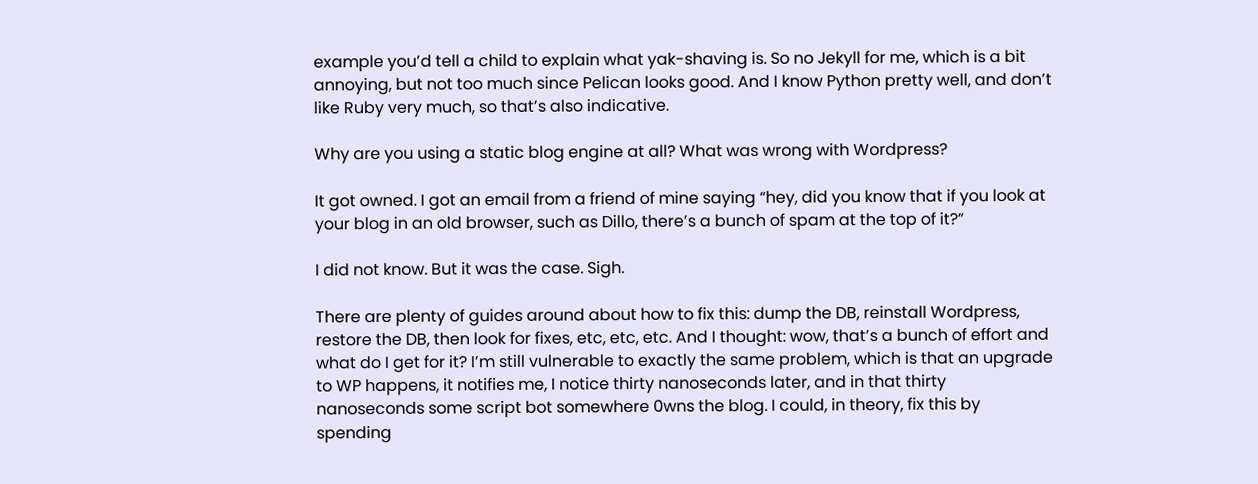example you’d tell a child to explain what yak-shaving is. So no Jekyll for me, which is a bit annoying, but not too much since Pelican looks good. And I know Python pretty well, and don’t like Ruby very much, so that’s also indicative.

Why are you using a static blog engine at all? What was wrong with Wordpress?

It got owned. I got an email from a friend of mine saying “hey, did you know that if you look at your blog in an old browser, such as Dillo, there’s a bunch of spam at the top of it?”

I did not know. But it was the case. Sigh.

There are plenty of guides around about how to fix this: dump the DB, reinstall Wordpress, restore the DB, then look for fixes, etc, etc, etc. And I thought: wow, that’s a bunch of effort and what do I get for it? I’m still vulnerable to exactly the same problem, which is that an upgrade to WP happens, it notifies me, I notice thirty nanoseconds later, and in that thirty nanoseconds some script bot somewhere 0wns the blog. I could, in theory, fix this by spending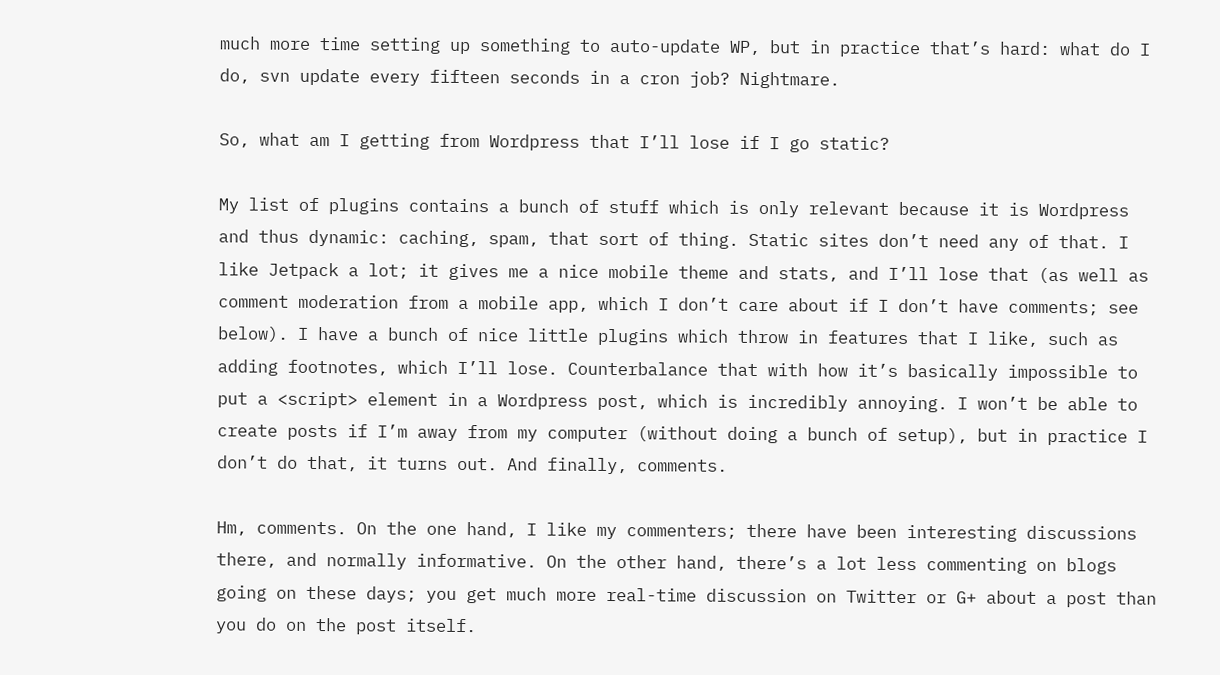much more time setting up something to auto-update WP, but in practice that’s hard: what do I do, svn update every fifteen seconds in a cron job? Nightmare.

So, what am I getting from Wordpress that I’ll lose if I go static?

My list of plugins contains a bunch of stuff which is only relevant because it is Wordpress and thus dynamic: caching, spam, that sort of thing. Static sites don’t need any of that. I like Jetpack a lot; it gives me a nice mobile theme and stats, and I’ll lose that (as well as comment moderation from a mobile app, which I don’t care about if I don’t have comments; see below). I have a bunch of nice little plugins which throw in features that I like, such as adding footnotes, which I’ll lose. Counterbalance that with how it’s basically impossible to put a <script> element in a Wordpress post, which is incredibly annoying. I won’t be able to create posts if I’m away from my computer (without doing a bunch of setup), but in practice I don’t do that, it turns out. And finally, comments.

Hm, comments. On the one hand, I like my commenters; there have been interesting discussions there, and normally informative. On the other hand, there’s a lot less commenting on blogs going on these days; you get much more real-time discussion on Twitter or G+ about a post than you do on the post itself.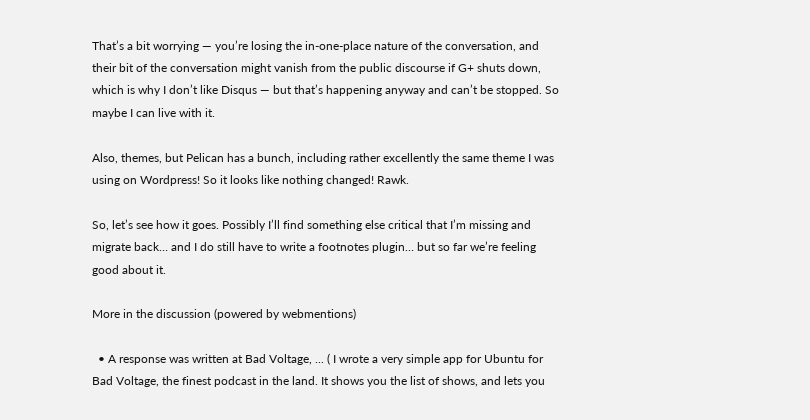That’s a bit worrying — you’re losing the in-one-place nature of the conversation, and their bit of the conversation might vanish from the public discourse if G+ shuts down, which is why I don’t like Disqus — but that’s happening anyway and can’t be stopped. So maybe I can live with it.

Also, themes, but Pelican has a bunch, including rather excellently the same theme I was using on Wordpress! So it looks like nothing changed! Rawk.

So, let’s see how it goes. Possibly I’ll find something else critical that I’m missing and migrate back… and I do still have to write a footnotes plugin… but so far we’re feeling good about it.

More in the discussion (powered by webmentions)

  • A response was written at Bad Voltage, ... ( I wrote a very simple app for Ubuntu for Bad Voltage, the finest podcast in the land. It shows you the list of shows, and lets you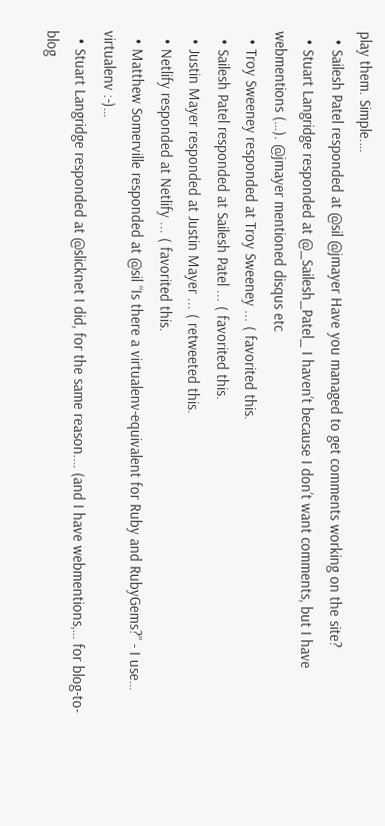play them. Simple.…
  • Sailesh Patel responded at @sil @jmayer Have you managed to get comments working on the site?
  • Stuart Langridge responded at @_Sailesh_Patel_ I haven’t because I don’t want comments, but I have webmentions (…). @jmayer mentioned disqus etc
  • Troy Sweeney responded at Troy Sweeney ... ( favorited this.
  • Sailesh Patel responded at Sailesh Patel ... ( favorited this.
  • Justin Mayer responded at Justin Mayer ... ( retweeted this.
  • Netlify responded at Netlify ... ( favorited this.
  • Matthew Somerville responded at @sil “Is there a virtualenv-equivalent for Ruby and RubyGems?” - I use… virtualenv :-)…
  • Stuart Langridge responded at @slicknet I did, for the same reason.… (and I have webmentions,… for blog-to-blog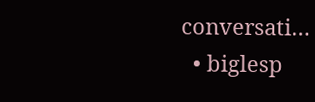conversati…
  • biglesp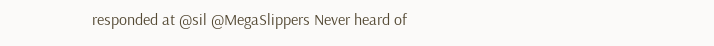responded at @sil @MegaSlippers Never heard of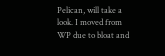Pelican, will take a look. I moved from WP due to bloat and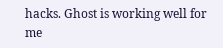hacks. Ghost is working well for me